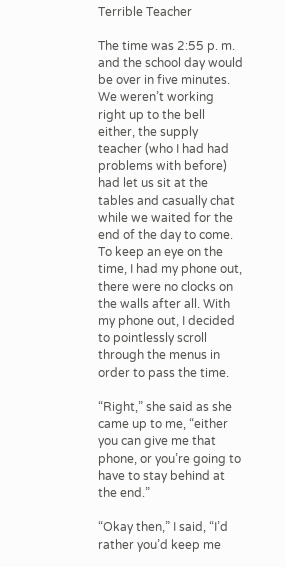Terrible Teacher

The time was 2:55 p. m. and the school day would be over in five minutes. We weren’t working right up to the bell either, the supply teacher (who I had had problems with before) had let us sit at the tables and casually chat while we waited for the end of the day to come. To keep an eye on the time, I had my phone out, there were no clocks on the walls after all. With my phone out, I decided to pointlessly scroll through the menus in order to pass the time.

“Right,” she said as she came up to me, “either you can give me that phone, or you’re going to have to stay behind at the end.”

“Okay then,” I said, “I’d rather you’d keep me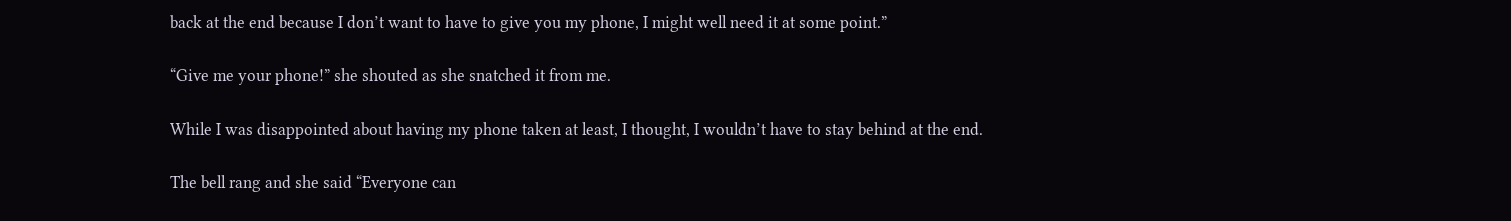back at the end because I don’t want to have to give you my phone, I might well need it at some point.”

“Give me your phone!” she shouted as she snatched it from me.

While I was disappointed about having my phone taken at least, I thought, I wouldn’t have to stay behind at the end.

The bell rang and she said “Everyone can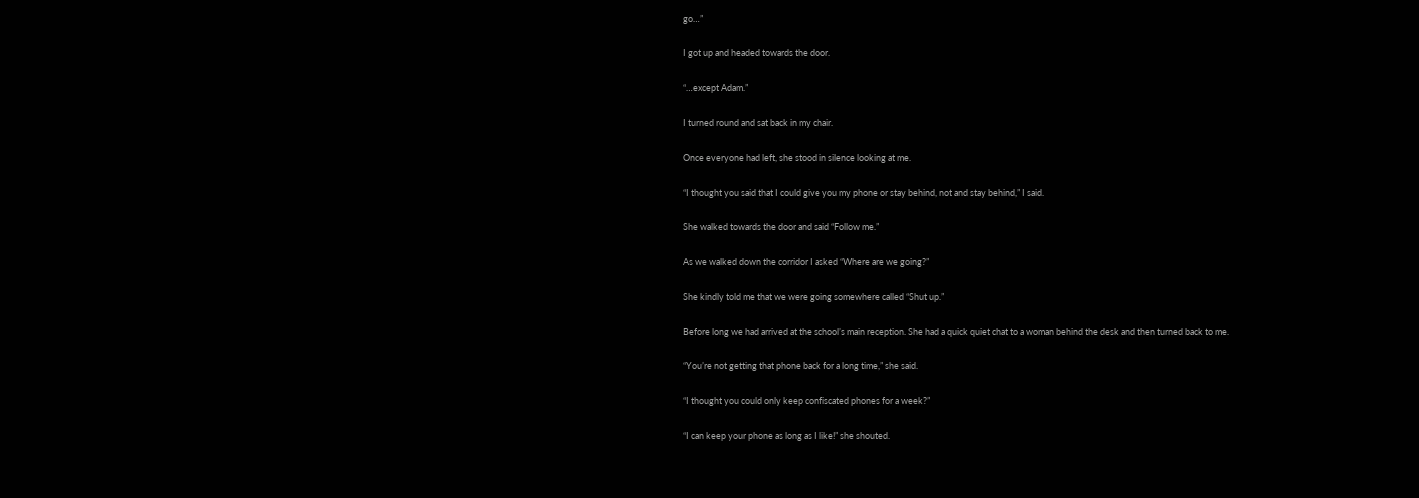go…”

I got up and headed towards the door.

“…except Adam.”

I turned round and sat back in my chair.

Once everyone had left, she stood in silence looking at me.

“I thought you said that I could give you my phone or stay behind, not and stay behind,” I said.

She walked towards the door and said “Follow me.”

As we walked down the corridor I asked “Where are we going?”

She kindly told me that we were going somewhere called “Shut up.”

Before long we had arrived at the school’s main reception. She had a quick quiet chat to a woman behind the desk and then turned back to me.

“You’re not getting that phone back for a long time,” she said.

“I thought you could only keep confiscated phones for a week?”

“I can keep your phone as long as I like!” she shouted.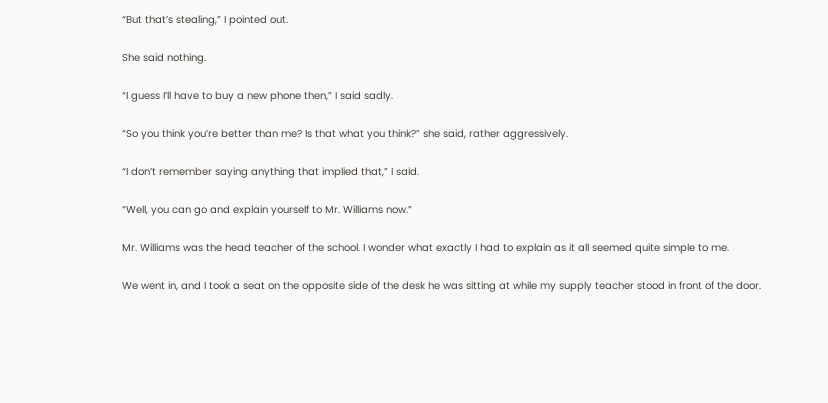“But that’s stealing,” I pointed out.

She said nothing.

“I guess I’ll have to buy a new phone then,” I said sadly.

“So you think you’re better than me? Is that what you think?” she said, rather aggressively.

“I don’t remember saying anything that implied that,” I said.

“Well, you can go and explain yourself to Mr. Williams now.”

Mr. Williams was the head teacher of the school. I wonder what exactly I had to explain as it all seemed quite simple to me.

We went in, and I took a seat on the opposite side of the desk he was sitting at while my supply teacher stood in front of the door.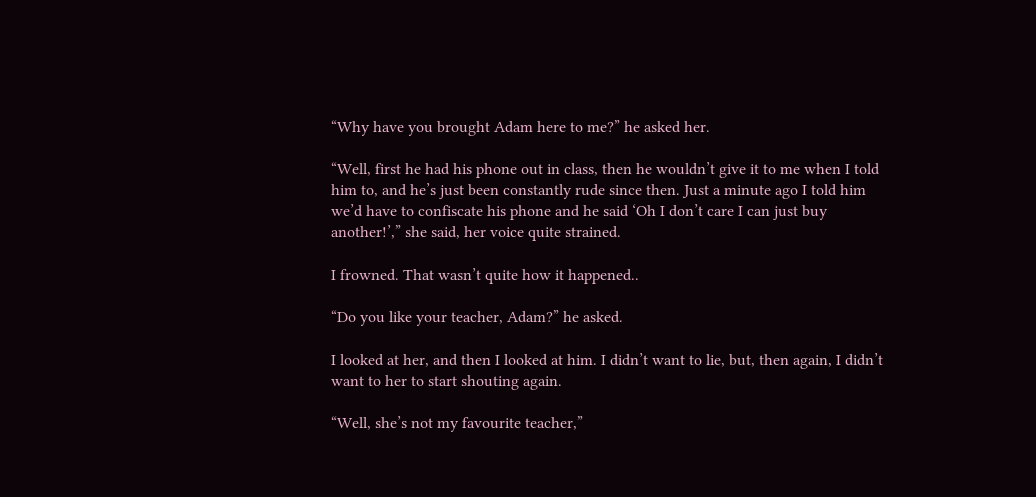“Why have you brought Adam here to me?” he asked her.

“Well, first he had his phone out in class, then he wouldn’t give it to me when I told him to, and he’s just been constantly rude since then. Just a minute ago I told him we’d have to confiscate his phone and he said ‘Oh I don’t care I can just buy another!’,” she said, her voice quite strained.

I frowned. That wasn’t quite how it happened..

“Do you like your teacher, Adam?” he asked.

I looked at her, and then I looked at him. I didn’t want to lie, but, then again, I didn’t want to her to start shouting again.

“Well, she’s not my favourite teacher,”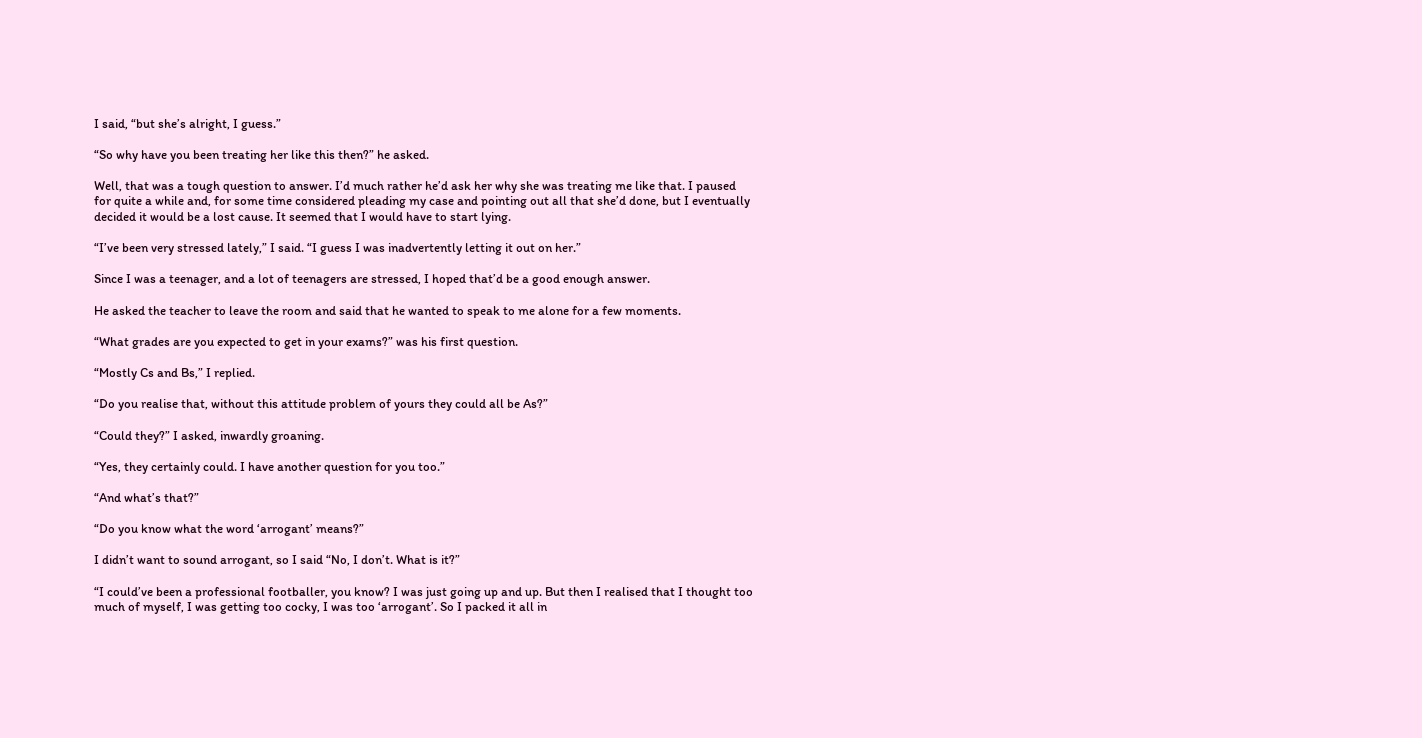I said, “but she’s alright, I guess.”

“So why have you been treating her like this then?” he asked.

Well, that was a tough question to answer. I’d much rather he’d ask her why she was treating me like that. I paused for quite a while and, for some time considered pleading my case and pointing out all that she’d done, but I eventually decided it would be a lost cause. It seemed that I would have to start lying.

“I’ve been very stressed lately,” I said. “I guess I was inadvertently letting it out on her.”

Since I was a teenager, and a lot of teenagers are stressed, I hoped that’d be a good enough answer.

He asked the teacher to leave the room and said that he wanted to speak to me alone for a few moments.

“What grades are you expected to get in your exams?” was his first question.

“Mostly Cs and Bs,” I replied.

“Do you realise that, without this attitude problem of yours they could all be As?”

“Could they?” I asked, inwardly groaning.

“Yes, they certainly could. I have another question for you too.”

“And what’s that?”

“Do you know what the word ‘arrogant’ means?”

I didn’t want to sound arrogant, so I said “No, I don’t. What is it?”

“I could’ve been a professional footballer, you know? I was just going up and up. But then I realised that I thought too much of myself, I was getting too cocky, I was too ‘arrogant’. So I packed it all in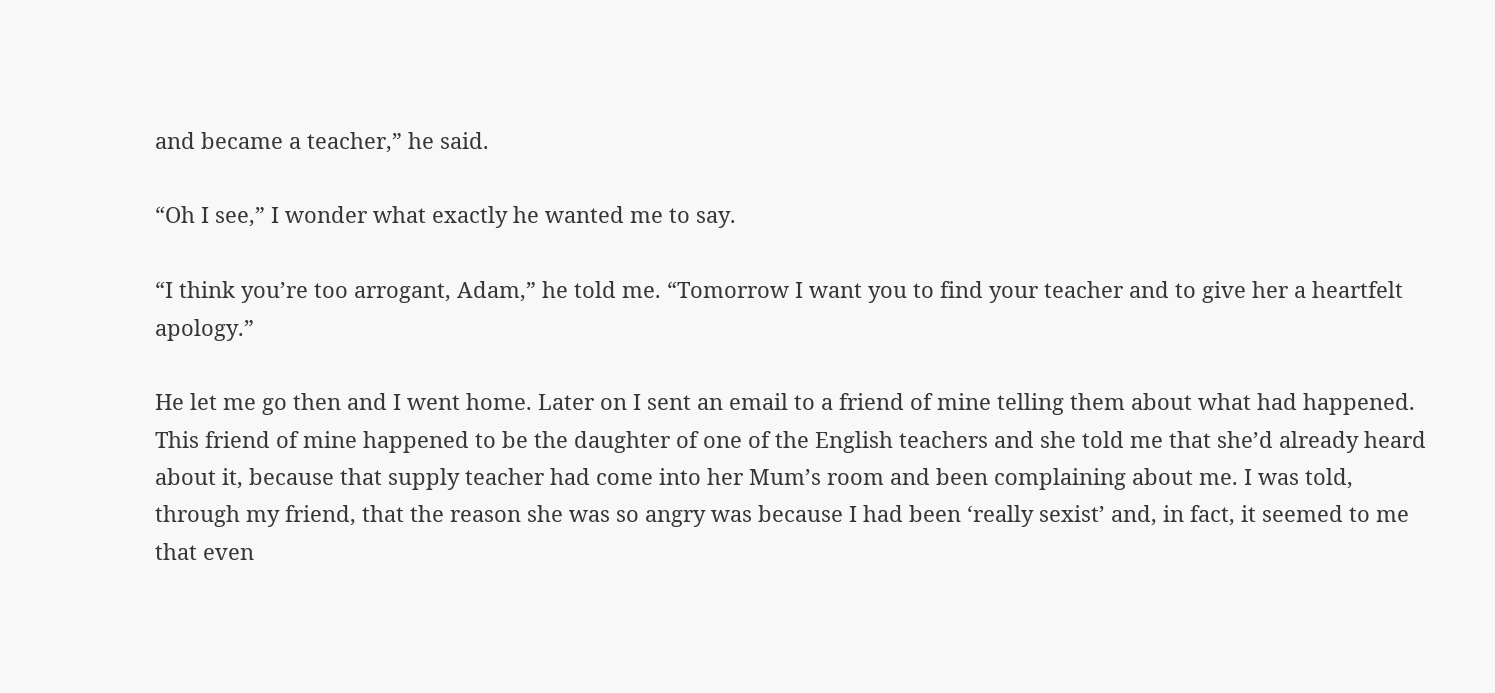and became a teacher,” he said.

“Oh I see,” I wonder what exactly he wanted me to say.

“I think you’re too arrogant, Adam,” he told me. “Tomorrow I want you to find your teacher and to give her a heartfelt apology.”

He let me go then and I went home. Later on I sent an email to a friend of mine telling them about what had happened. This friend of mine happened to be the daughter of one of the English teachers and she told me that she’d already heard about it, because that supply teacher had come into her Mum’s room and been complaining about me. I was told, through my friend, that the reason she was so angry was because I had been ‘really sexist’ and, in fact, it seemed to me that even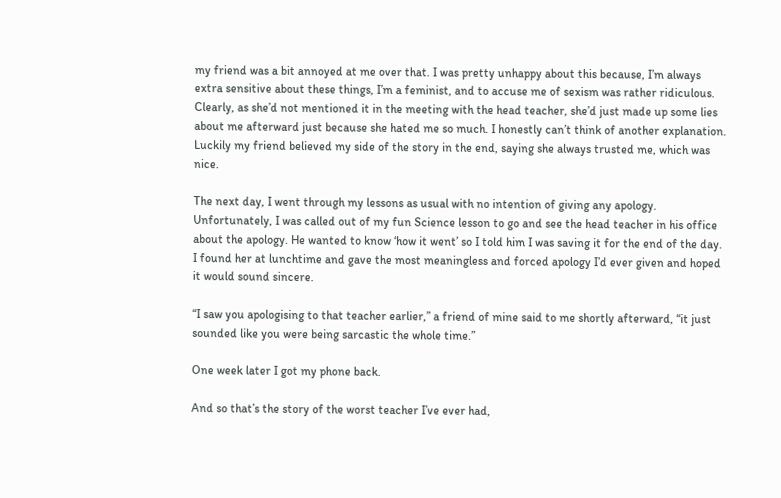my friend was a bit annoyed at me over that. I was pretty unhappy about this because, I’m always extra sensitive about these things, I’m a feminist, and to accuse me of sexism was rather ridiculous. Clearly, as she’d not mentioned it in the meeting with the head teacher, she’d just made up some lies about me afterward just because she hated me so much. I honestly can’t think of another explanation. Luckily my friend believed my side of the story in the end, saying she always trusted me, which was nice.

The next day, I went through my lessons as usual with no intention of giving any apology. Unfortunately, I was called out of my fun Science lesson to go and see the head teacher in his office about the apology. He wanted to know ‘how it went’ so I told him I was saving it for the end of the day. I found her at lunchtime and gave the most meaningless and forced apology I’d ever given and hoped it would sound sincere.

“I saw you apologising to that teacher earlier,” a friend of mine said to me shortly afterward, “it just sounded like you were being sarcastic the whole time.”

One week later I got my phone back.

And so that’s the story of the worst teacher I’ve ever had,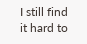I still find it hard to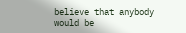believe that anybody would be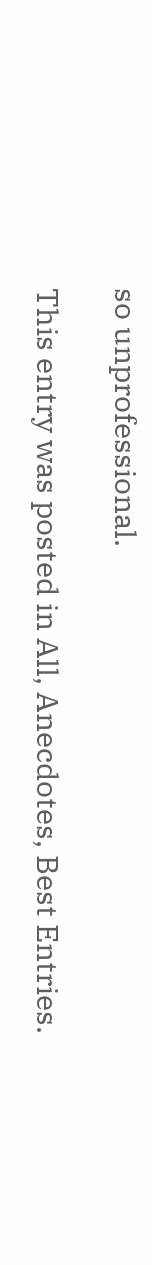so unprofessional.

This entry was posted in All, Anecdotes, Best Entries.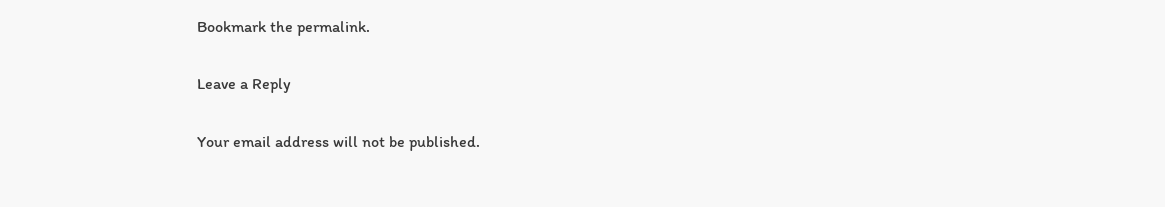Bookmark the permalink.

Leave a Reply

Your email address will not be published.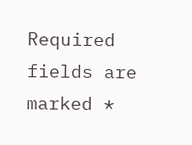Required fields are marked *